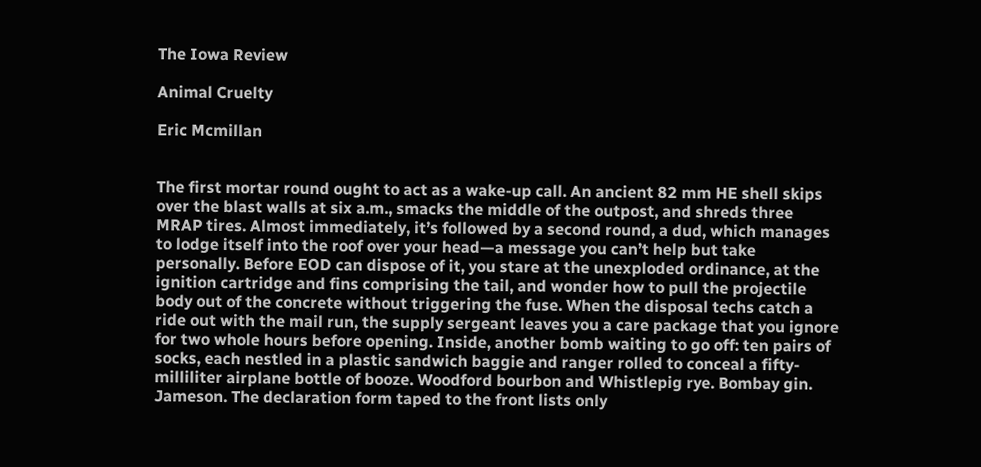The Iowa Review

Animal Cruelty

Eric Mcmillan


The first mortar round ought to act as a wake-up call. An ancient 82 mm HE shell skips over the blast walls at six a.m., smacks the middle of the outpost, and shreds three MRAP tires. Almost immediately, it’s followed by a second round, a dud, which manages to lodge itself into the roof over your head—a message you can’t help but take personally. Before EOD can dispose of it, you stare at the unexploded ordinance, at the ignition cartridge and fins comprising the tail, and wonder how to pull the projectile body out of the concrete without triggering the fuse. When the disposal techs catch a ride out with the mail run, the supply sergeant leaves you a care package that you ignore for two whole hours before opening. Inside, another bomb waiting to go off: ten pairs of socks, each nestled in a plastic sandwich baggie and ranger rolled to conceal a fifty-milliliter airplane bottle of booze. Woodford bourbon and Whistlepig rye. Bombay gin. Jameson. The declaration form taped to the front lists only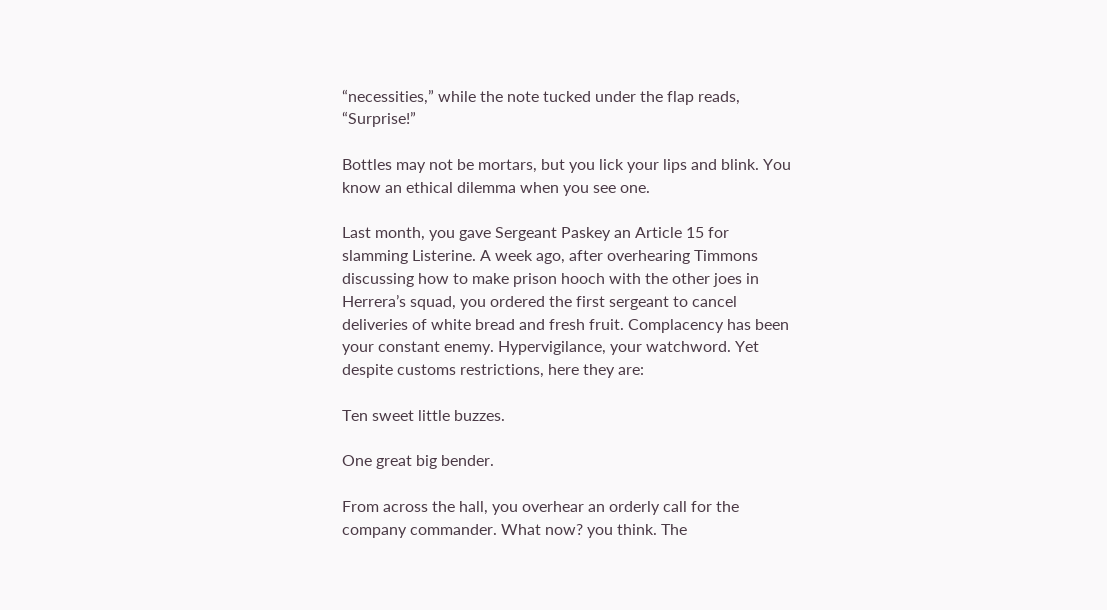“necessities,” while the note tucked under the flap reads, “Surprise!”

Bottles may not be mortars, but you lick your lips and blink. You know an ethical dilemma when you see one.

Last month, you gave Sergeant Paskey an Article 15 for slamming Listerine. A week ago, after overhearing Timmons discussing how to make prison hooch with the other joes in Herrera’s squad, you ordered the first sergeant to cancel deliveries of white bread and fresh fruit. Complacency has been your constant enemy. Hypervigilance, your watchword. Yet despite customs restrictions, here they are:

Ten sweet little buzzes.

One great big bender.

From across the hall, you overhear an orderly call for the company commander. What now? you think. The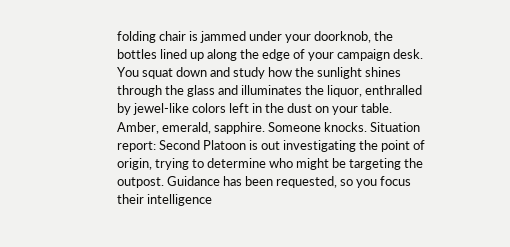folding chair is jammed under your doorknob, the bottles lined up along the edge of your campaign desk. You squat down and study how the sunlight shines through the glass and illuminates the liquor, enthralled by jewel-like colors left in the dust on your table. Amber, emerald, sapphire. Someone knocks. Situation report: Second Platoon is out investigating the point of origin, trying to determine who might be targeting the outpost. Guidance has been requested, so you focus their intelligence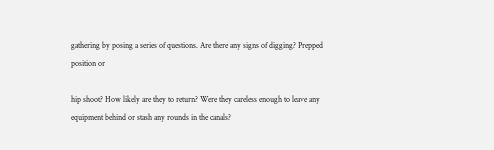gathering by posing a series of questions. Are there any signs of digging? Prepped position or

hip shoot? How likely are they to return? Were they careless enough to leave any equipment behind or stash any rounds in the canals?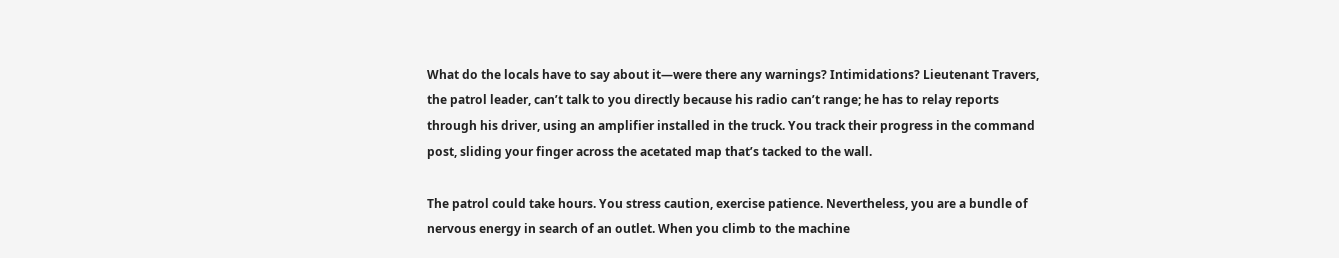What do the locals have to say about it—were there any warnings? Intimidations? Lieutenant Travers, the patrol leader, can’t talk to you directly because his radio can’t range; he has to relay reports through his driver, using an amplifier installed in the truck. You track their progress in the command post, sliding your finger across the acetated map that’s tacked to the wall.

The patrol could take hours. You stress caution, exercise patience. Nevertheless, you are a bundle of nervous energy in search of an outlet. When you climb to the machine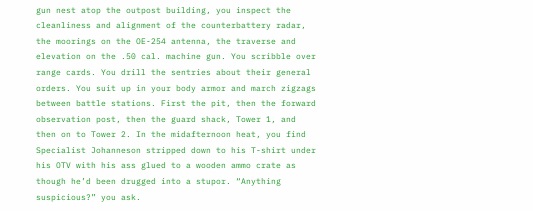gun nest atop the outpost building, you inspect the cleanliness and alignment of the counterbattery radar, the moorings on the OE-254 antenna, the traverse and elevation on the .50 cal. machine gun. You scribble over range cards. You drill the sentries about their general orders. You suit up in your body armor and march zigzags between battle stations. First the pit, then the forward observation post, then the guard shack, Tower 1, and then on to Tower 2. In the midafternoon heat, you find Specialist Johanneson stripped down to his T-shirt under his OTV with his ass glued to a wooden ammo crate as though he’d been drugged into a stupor. “Anything suspicious?” you ask.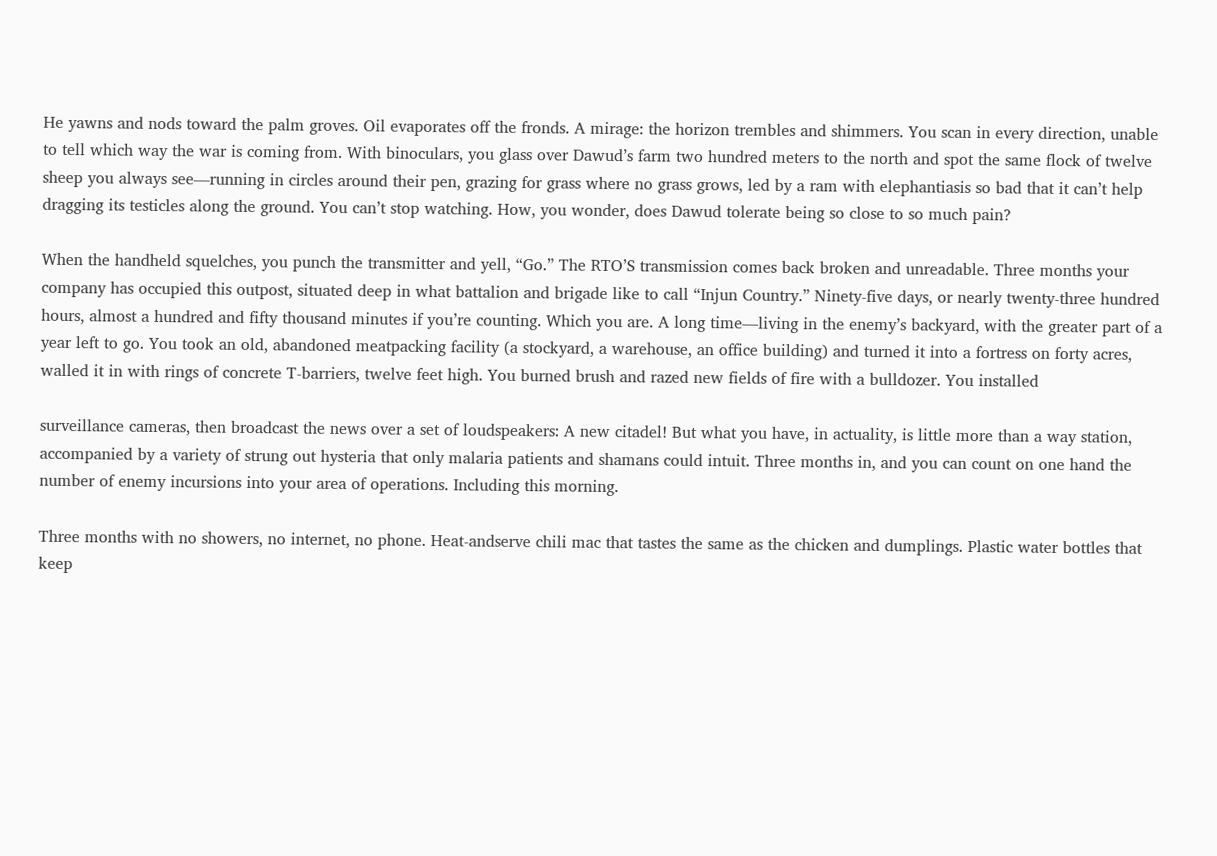He yawns and nods toward the palm groves. Oil evaporates off the fronds. A mirage: the horizon trembles and shimmers. You scan in every direction, unable to tell which way the war is coming from. With binoculars, you glass over Dawud’s farm two hundred meters to the north and spot the same flock of twelve sheep you always see—running in circles around their pen, grazing for grass where no grass grows, led by a ram with elephantiasis so bad that it can’t help dragging its testicles along the ground. You can’t stop watching. How, you wonder, does Dawud tolerate being so close to so much pain?

When the handheld squelches, you punch the transmitter and yell, “Go.” The RTO’S transmission comes back broken and unreadable. Three months your company has occupied this outpost, situated deep in what battalion and brigade like to call “Injun Country.” Ninety-five days, or nearly twenty-three hundred hours, almost a hundred and fifty thousand minutes if you’re counting. Which you are. A long time—living in the enemy’s backyard, with the greater part of a year left to go. You took an old, abandoned meatpacking facility (a stockyard, a warehouse, an office building) and turned it into a fortress on forty acres, walled it in with rings of concrete T-barriers, twelve feet high. You burned brush and razed new fields of fire with a bulldozer. You installed

surveillance cameras, then broadcast the news over a set of loudspeakers: A new citadel! But what you have, in actuality, is little more than a way station, accompanied by a variety of strung out hysteria that only malaria patients and shamans could intuit. Three months in, and you can count on one hand the number of enemy incursions into your area of operations. Including this morning.

Three months with no showers, no internet, no phone. Heat-andserve chili mac that tastes the same as the chicken and dumplings. Plastic water bottles that keep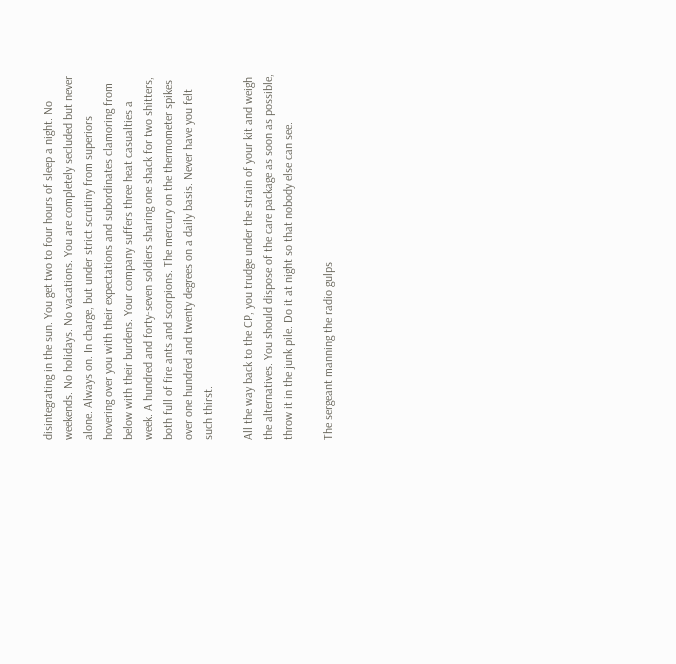disintegrating in the sun. You get two to four hours of sleep a night. No weekends. No holidays. No vacations. You are completely secluded but never alone. Always on. In charge, but under strict scrutiny from superiors hovering over you with their expectations and subordinates clamoring from below with their burdens. Your company suffers three heat casualties a week. A hundred and forty-seven soldiers sharing one shack for two shitters, both full of fire ants and scorpions. The mercury on the thermometer spikes over one hundred and twenty degrees on a daily basis. Never have you felt such thirst.

All the way back to the CP, you trudge under the strain of your kit and weigh the alternatives. You should dispose of the care package as soon as possible, throw it in the junk pile. Do it at night so that nobody else can see.

The sergeant manning the radio gulps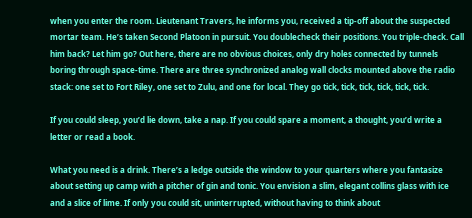when you enter the room. Lieutenant Travers, he informs you, received a tip-off about the suspected mortar team. He’s taken Second Platoon in pursuit. You doublecheck their positions. You triple-check. Call him back? Let him go? Out here, there are no obvious choices, only dry holes connected by tunnels boring through space-time. There are three synchronized analog wall clocks mounted above the radio stack: one set to Fort Riley, one set to Zulu, and one for local. They go tick, tick, tick, tick, tick, tick.

If you could sleep, you’d lie down, take a nap. If you could spare a moment, a thought, you’d write a letter or read a book.

What you need is a drink. There’s a ledge outside the window to your quarters where you fantasize about setting up camp with a pitcher of gin and tonic. You envision a slim, elegant collins glass with ice and a slice of lime. If only you could sit, uninterrupted, without having to think about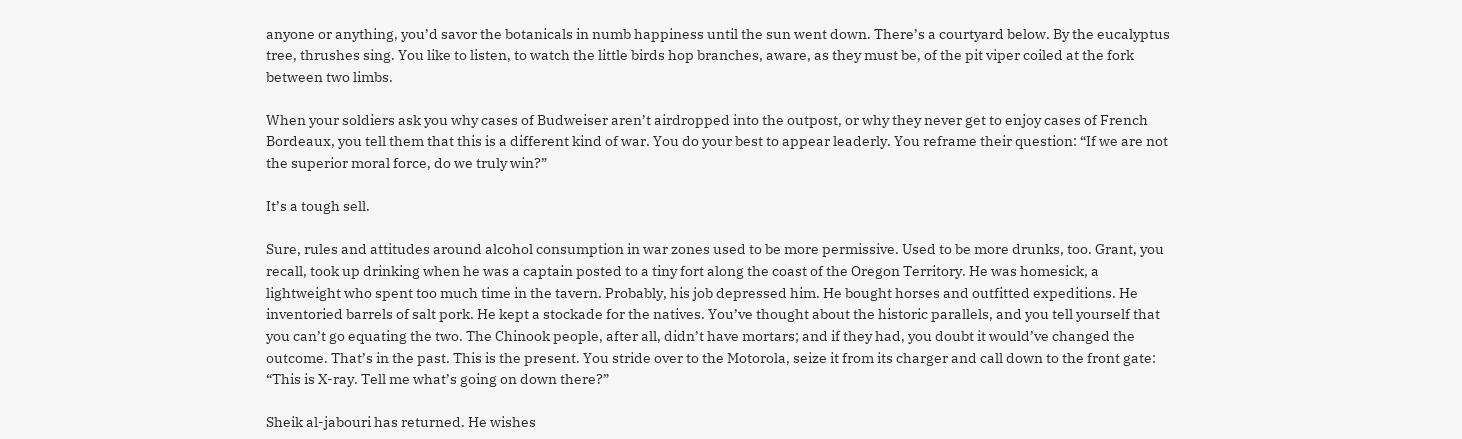anyone or anything, you’d savor the botanicals in numb happiness until the sun went down. There’s a courtyard below. By the eucalyptus tree, thrushes sing. You like to listen, to watch the little birds hop branches, aware, as they must be, of the pit viper coiled at the fork between two limbs.

When your soldiers ask you why cases of Budweiser aren’t airdropped into the outpost, or why they never get to enjoy cases of French Bordeaux, you tell them that this is a different kind of war. You do your best to appear leaderly. You reframe their question: “If we are not the superior moral force, do we truly win?”

It’s a tough sell.

Sure, rules and attitudes around alcohol consumption in war zones used to be more permissive. Used to be more drunks, too. Grant, you recall, took up drinking when he was a captain posted to a tiny fort along the coast of the Oregon Territory. He was homesick, a lightweight who spent too much time in the tavern. Probably, his job depressed him. He bought horses and outfitted expeditions. He inventoried barrels of salt pork. He kept a stockade for the natives. You’ve thought about the historic parallels, and you tell yourself that you can’t go equating the two. The Chinook people, after all, didn’t have mortars; and if they had, you doubt it would’ve changed the outcome. That’s in the past. This is the present. You stride over to the Motorola, seize it from its charger and call down to the front gate: “This is X-ray. Tell me what’s going on down there?”

Sheik al-jabouri has returned. He wishes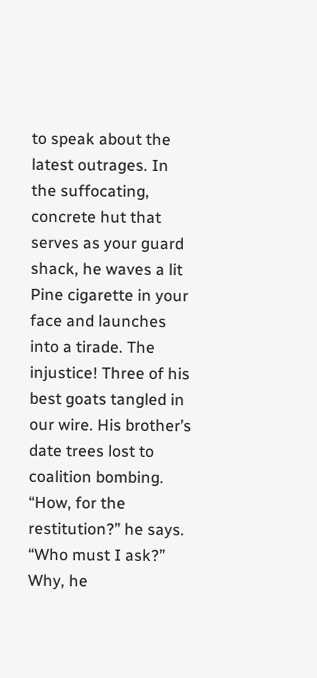to speak about the latest outrages. In the suffocating, concrete hut that serves as your guard shack, he waves a lit Pine cigarette in your face and launches into a tirade. The injustice! Three of his best goats tangled in our wire. His brother’s date trees lost to coalition bombing. “How, for the restitution?” he says. “Who must I ask?” Why, he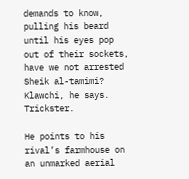demands to know, pulling his beard until his eyes pop out of their sockets, have we not arrested Sheik al-tamimi? Klawchi, he says. Trickster.

He points to his rival’s farmhouse on an unmarked aerial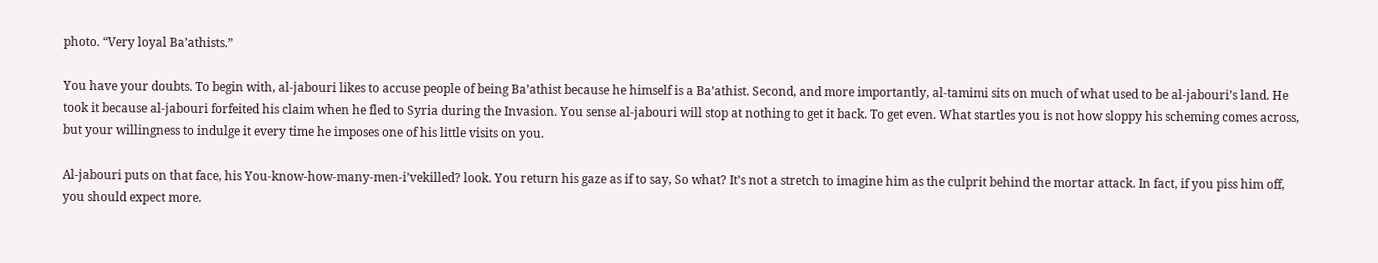photo. “Very loyal Ba’athists.”

You have your doubts. To begin with, al-jabouri likes to accuse people of being Ba’athist because he himself is a Ba’athist. Second, and more importantly, al-tamimi sits on much of what used to be al-jabouri’s land. He took it because al-jabouri forfeited his claim when he fled to Syria during the Invasion. You sense al-jabouri will stop at nothing to get it back. To get even. What startles you is not how sloppy his scheming comes across, but your willingness to indulge it every time he imposes one of his little visits on you.

Al-jabouri puts on that face, his You-know-how-many-men-i’vekilled? look. You return his gaze as if to say, So what? It’s not a stretch to imagine him as the culprit behind the mortar attack. In fact, if you piss him off, you should expect more.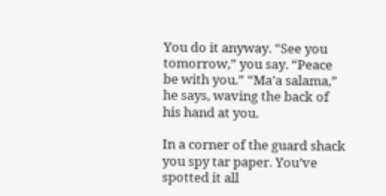You do it anyway. “See you tomorrow,” you say. “Peace be with you.” “Ma’a salama,” he says, waving the back of his hand at you.

In a corner of the guard shack you spy tar paper. You’ve spotted it all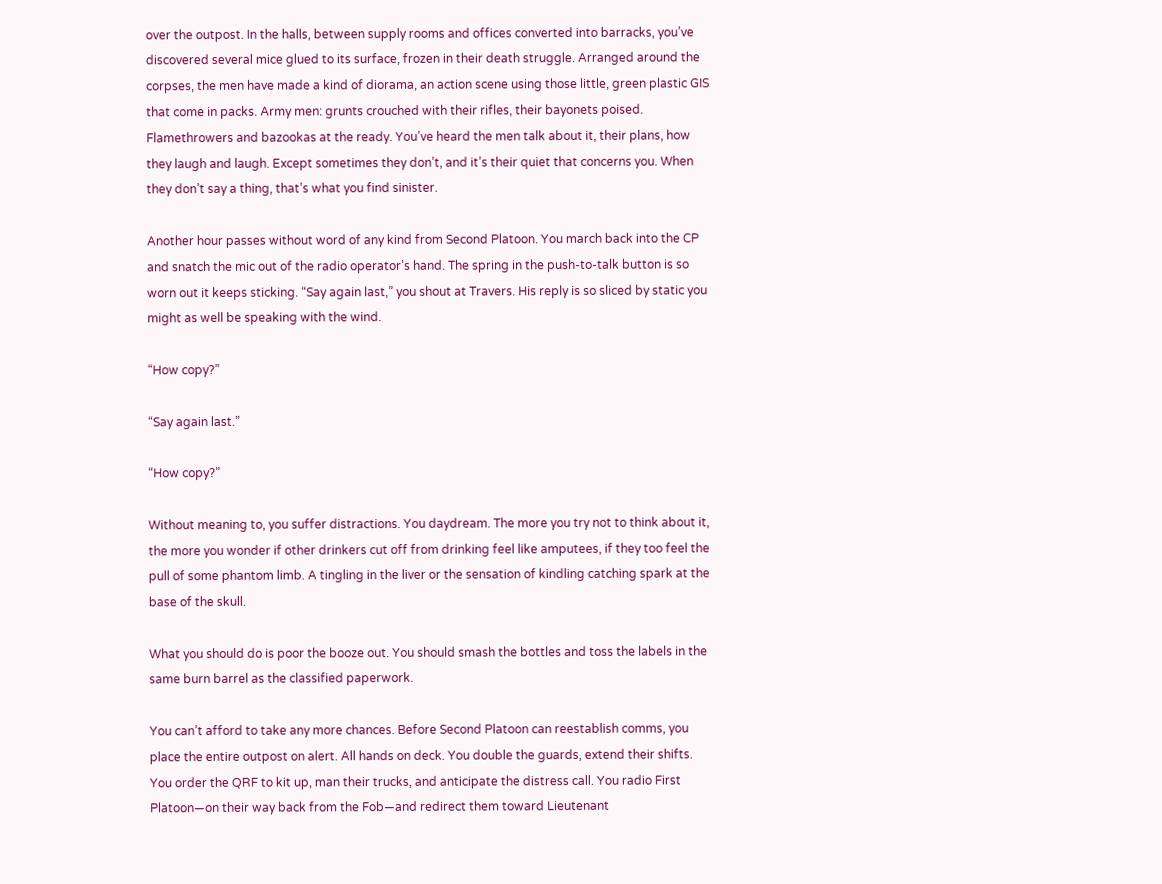over the outpost. In the halls, between supply rooms and offices converted into barracks, you’ve discovered several mice glued to its surface, frozen in their death struggle. Arranged around the corpses, the men have made a kind of diorama, an action scene using those little, green plastic GIS that come in packs. Army men: grunts crouched with their rifles, their bayonets poised. Flamethrowers and bazookas at the ready. You’ve heard the men talk about it, their plans, how they laugh and laugh. Except sometimes they don’t, and it’s their quiet that concerns you. When they don’t say a thing, that’s what you find sinister.

Another hour passes without word of any kind from Second Platoon. You march back into the CP and snatch the mic out of the radio operator’s hand. The spring in the push-to-talk button is so worn out it keeps sticking. “Say again last,” you shout at Travers. His reply is so sliced by static you might as well be speaking with the wind.

“How copy?”

“Say again last.”

“How copy?”

Without meaning to, you suffer distractions. You daydream. The more you try not to think about it, the more you wonder if other drinkers cut off from drinking feel like amputees, if they too feel the pull of some phantom limb. A tingling in the liver or the sensation of kindling catching spark at the base of the skull.

What you should do is poor the booze out. You should smash the bottles and toss the labels in the same burn barrel as the classified paperwork.

You can’t afford to take any more chances. Before Second Platoon can reestablish comms, you place the entire outpost on alert. All hands on deck. You double the guards, extend their shifts. You order the QRF to kit up, man their trucks, and anticipate the distress call. You radio First Platoon—on their way back from the Fob—and redirect them toward Lieutenant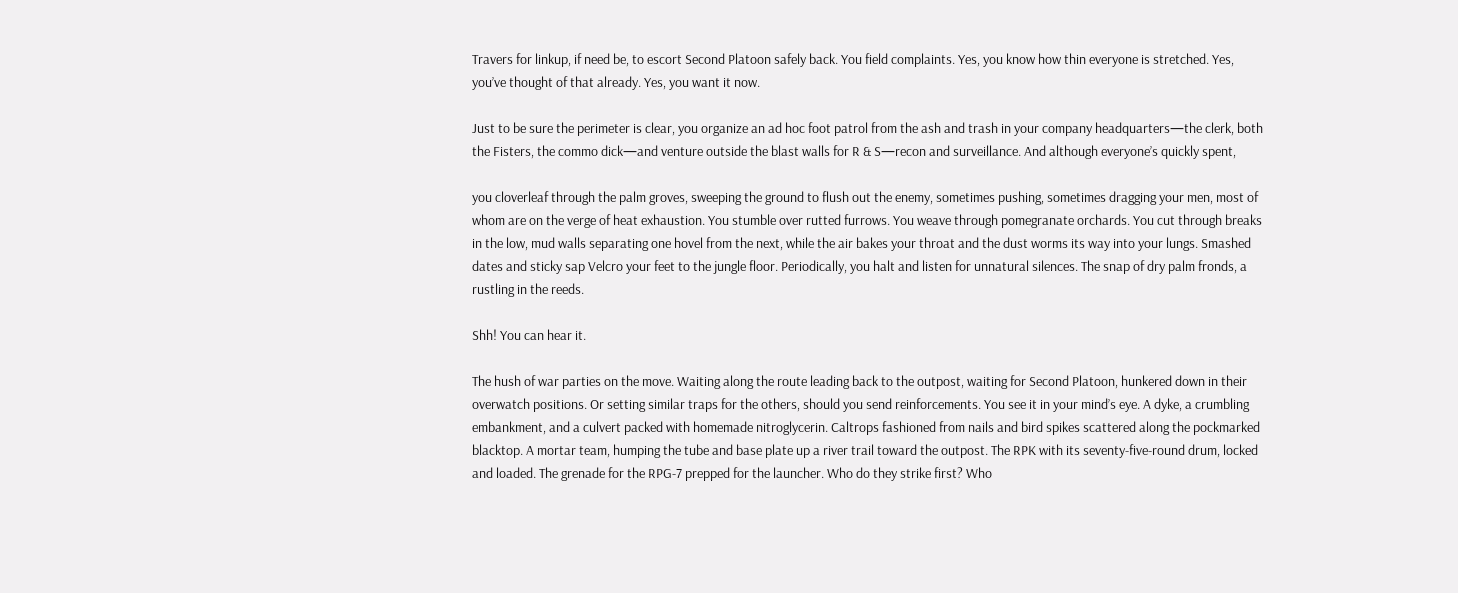Travers for linkup, if need be, to escort Second Platoon safely back. You field complaints. Yes, you know how thin everyone is stretched. Yes, you’ve thought of that already. Yes, you want it now.

Just to be sure the perimeter is clear, you organize an ad hoc foot patrol from the ash and trash in your company headquarters—the clerk, both the Fisters, the commo dick—and venture outside the blast walls for R & S—recon and surveillance. And although everyone’s quickly spent,

you cloverleaf through the palm groves, sweeping the ground to flush out the enemy, sometimes pushing, sometimes dragging your men, most of whom are on the verge of heat exhaustion. You stumble over rutted furrows. You weave through pomegranate orchards. You cut through breaks in the low, mud walls separating one hovel from the next, while the air bakes your throat and the dust worms its way into your lungs. Smashed dates and sticky sap Velcro your feet to the jungle floor. Periodically, you halt and listen for unnatural silences. The snap of dry palm fronds, a rustling in the reeds.

Shh! You can hear it.

The hush of war parties on the move. Waiting along the route leading back to the outpost, waiting for Second Platoon, hunkered down in their overwatch positions. Or setting similar traps for the others, should you send reinforcements. You see it in your mind’s eye. A dyke, a crumbling embankment, and a culvert packed with homemade nitroglycerin. Caltrops fashioned from nails and bird spikes scattered along the pockmarked blacktop. A mortar team, humping the tube and base plate up a river trail toward the outpost. The RPK with its seventy-five-round drum, locked and loaded. The grenade for the RPG-7 prepped for the launcher. Who do they strike first? Who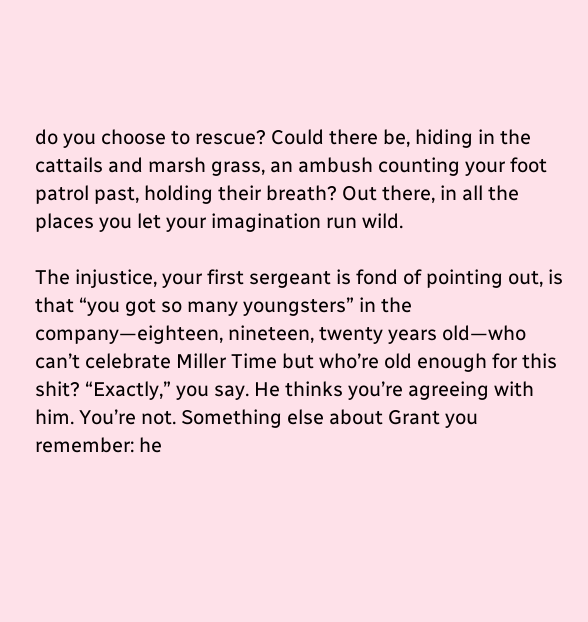do you choose to rescue? Could there be, hiding in the cattails and marsh grass, an ambush counting your foot patrol past, holding their breath? Out there, in all the places you let your imagination run wild.

The injustice, your first sergeant is fond of pointing out, is that “you got so many youngsters” in the company—eighteen, nineteen, twenty years old—who can’t celebrate Miller Time but who’re old enough for this shit? “Exactly,” you say. He thinks you’re agreeing with him. You’re not. Something else about Grant you remember: he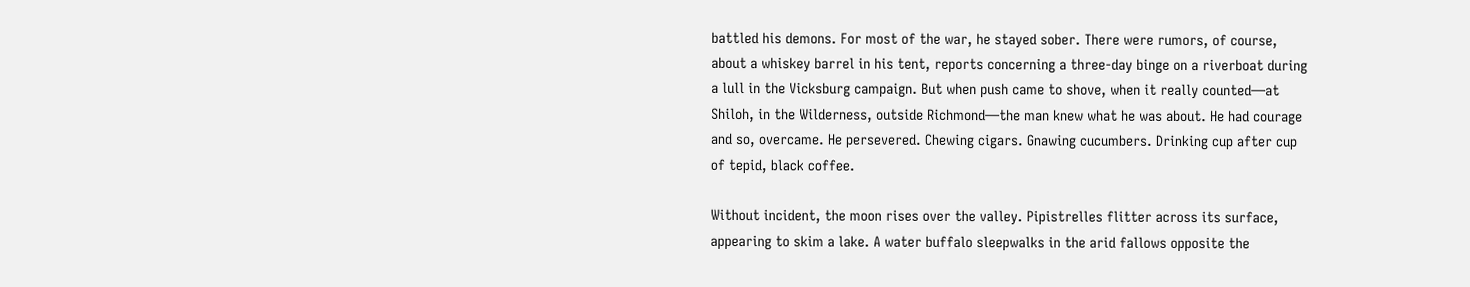battled his demons. For most of the war, he stayed sober. There were rumors, of course, about a whiskey barrel in his tent, reports concerning a three-day binge on a riverboat during a lull in the Vicksburg campaign. But when push came to shove, when it really counted—at Shiloh, in the Wilderness, outside Richmond—the man knew what he was about. He had courage and so, overcame. He persevered. Chewing cigars. Gnawing cucumbers. Drinking cup after cup of tepid, black coffee.

Without incident, the moon rises over the valley. Pipistrelles flitter across its surface, appearing to skim a lake. A water buffalo sleepwalks in the arid fallows opposite the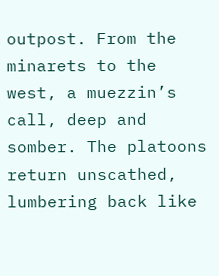outpost. From the minarets to the west, a muezzin’s call, deep and somber. The platoons return unscathed, lumbering back like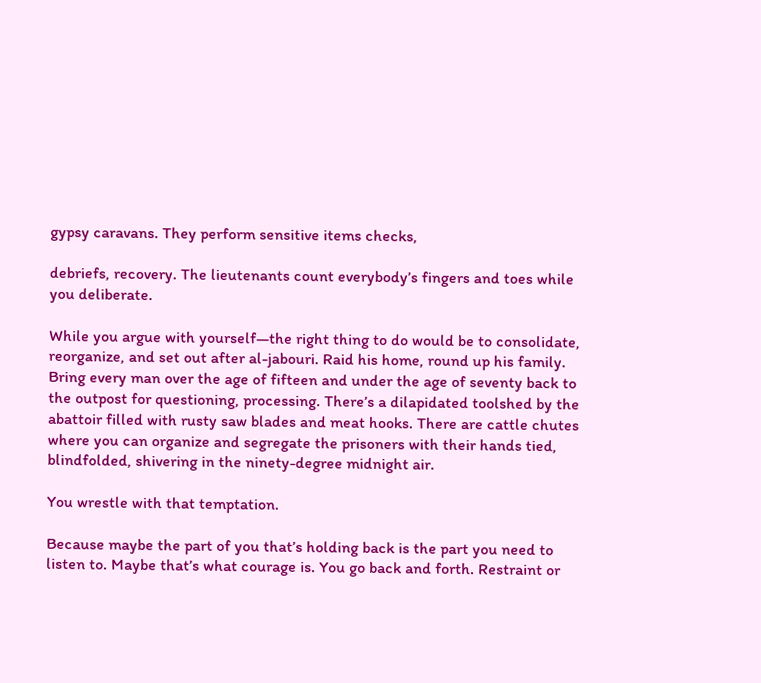gypsy caravans. They perform sensitive items checks,

debriefs, recovery. The lieutenants count everybody’s fingers and toes while you deliberate.

While you argue with yourself—the right thing to do would be to consolidate, reorganize, and set out after al-jabouri. Raid his home, round up his family. Bring every man over the age of fifteen and under the age of seventy back to the outpost for questioning, processing. There’s a dilapidated toolshed by the abattoir filled with rusty saw blades and meat hooks. There are cattle chutes where you can organize and segregate the prisoners with their hands tied, blindfolded, shivering in the ninety-degree midnight air.

You wrestle with that temptation.

Because maybe the part of you that’s holding back is the part you need to listen to. Maybe that’s what courage is. You go back and forth. Restraint or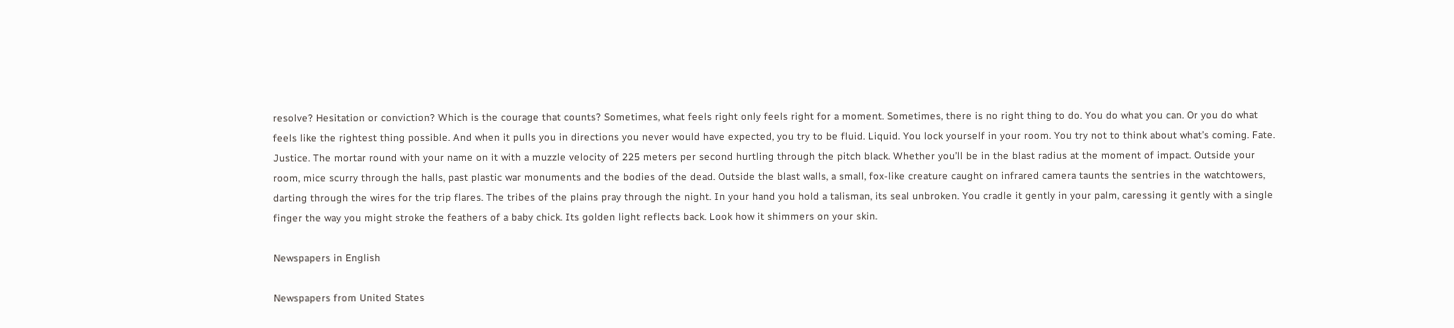resolve? Hesitation or conviction? Which is the courage that counts? Sometimes, what feels right only feels right for a moment. Sometimes, there is no right thing to do. You do what you can. Or you do what feels like the rightest thing possible. And when it pulls you in directions you never would have expected, you try to be fluid. Liquid. You lock yourself in your room. You try not to think about what’s coming. Fate. Justice. The mortar round with your name on it with a muzzle velocity of 225 meters per second hurtling through the pitch black. Whether you’ll be in the blast radius at the moment of impact. Outside your room, mice scurry through the halls, past plastic war monuments and the bodies of the dead. Outside the blast walls, a small, fox-like creature caught on infrared camera taunts the sentries in the watchtowers, darting through the wires for the trip flares. The tribes of the plains pray through the night. In your hand you hold a talisman, its seal unbroken. You cradle it gently in your palm, caressing it gently with a single finger the way you might stroke the feathers of a baby chick. Its golden light reflects back. Look how it shimmers on your skin.

Newspapers in English

Newspapers from United States